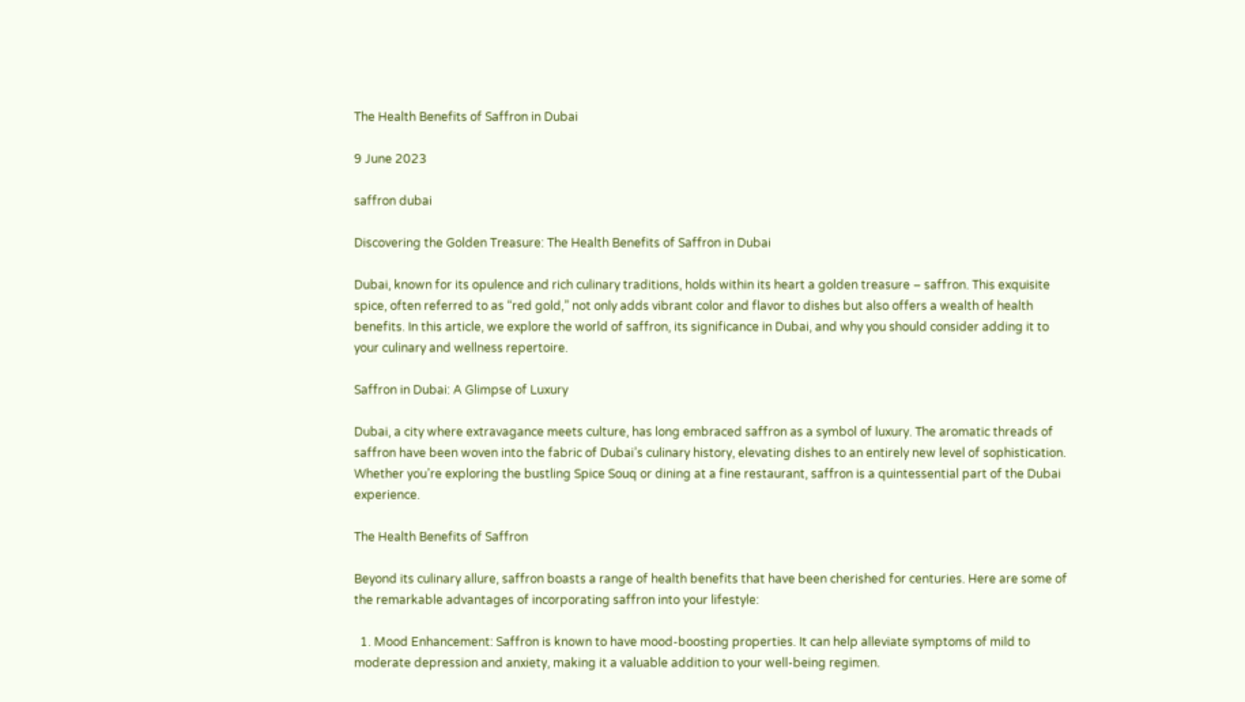The Health Benefits of Saffron in Dubai

9 June 2023

saffron dubai

Discovering the Golden Treasure: The Health Benefits of Saffron in Dubai

Dubai, known for its opulence and rich culinary traditions, holds within its heart a golden treasure – saffron. This exquisite spice, often referred to as “red gold,” not only adds vibrant color and flavor to dishes but also offers a wealth of health benefits. In this article, we explore the world of saffron, its significance in Dubai, and why you should consider adding it to your culinary and wellness repertoire.

Saffron in Dubai: A Glimpse of Luxury

Dubai, a city where extravagance meets culture, has long embraced saffron as a symbol of luxury. The aromatic threads of saffron have been woven into the fabric of Dubai’s culinary history, elevating dishes to an entirely new level of sophistication. Whether you’re exploring the bustling Spice Souq or dining at a fine restaurant, saffron is a quintessential part of the Dubai experience.

The Health Benefits of Saffron

Beyond its culinary allure, saffron boasts a range of health benefits that have been cherished for centuries. Here are some of the remarkable advantages of incorporating saffron into your lifestyle:

  1. Mood Enhancement: Saffron is known to have mood-boosting properties. It can help alleviate symptoms of mild to moderate depression and anxiety, making it a valuable addition to your well-being regimen.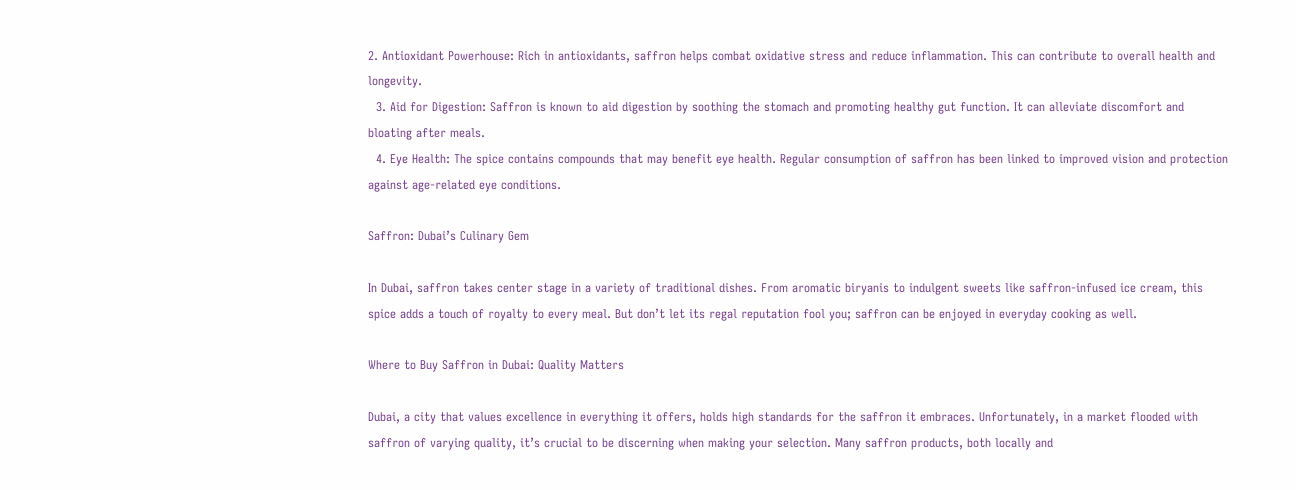2. Antioxidant Powerhouse: Rich in antioxidants, saffron helps combat oxidative stress and reduce inflammation. This can contribute to overall health and longevity.
  3. Aid for Digestion: Saffron is known to aid digestion by soothing the stomach and promoting healthy gut function. It can alleviate discomfort and bloating after meals.
  4. Eye Health: The spice contains compounds that may benefit eye health. Regular consumption of saffron has been linked to improved vision and protection against age-related eye conditions.

Saffron: Dubai’s Culinary Gem

In Dubai, saffron takes center stage in a variety of traditional dishes. From aromatic biryanis to indulgent sweets like saffron-infused ice cream, this spice adds a touch of royalty to every meal. But don’t let its regal reputation fool you; saffron can be enjoyed in everyday cooking as well.

Where to Buy Saffron in Dubai: Quality Matters

Dubai, a city that values excellence in everything it offers, holds high standards for the saffron it embraces. Unfortunately, in a market flooded with saffron of varying quality, it’s crucial to be discerning when making your selection. Many saffron products, both locally and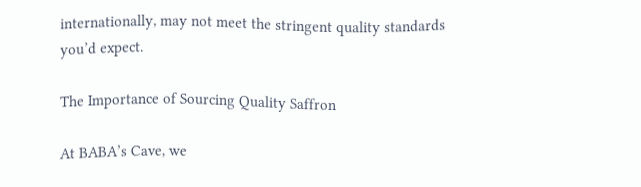internationally, may not meet the stringent quality standards you’d expect.

The Importance of Sourcing Quality Saffron

At BABA’s Cave, we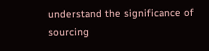understand the significance of sourcing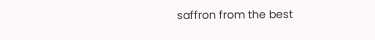saffron from the best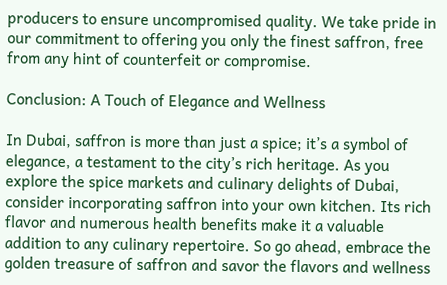producers to ensure uncompromised quality. We take pride in our commitment to offering you only the finest saffron, free from any hint of counterfeit or compromise.

Conclusion: A Touch of Elegance and Wellness

In Dubai, saffron is more than just a spice; it’s a symbol of elegance, a testament to the city’s rich heritage. As you explore the spice markets and culinary delights of Dubai, consider incorporating saffron into your own kitchen. Its rich flavor and numerous health benefits make it a valuable addition to any culinary repertoire. So go ahead, embrace the golden treasure of saffron and savor the flavors and wellness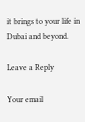it brings to your life in Dubai and beyond.

Leave a Reply

Your email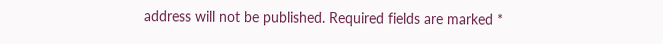address will not be published. Required fields are marked *